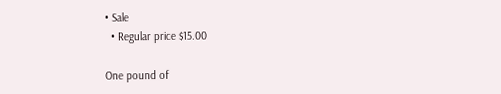• Sale
  • Regular price $15.00

One pound of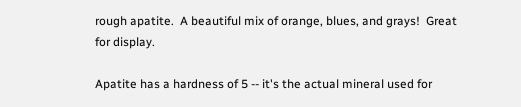rough apatite.  A beautiful mix of orange, blues, and grays!  Great for display.

Apatite has a hardness of 5 -- it's the actual mineral used for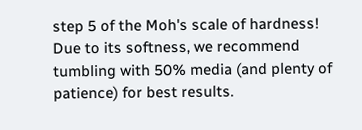step 5 of the Moh's scale of hardness!  Due to its softness, we recommend tumbling with 50% media (and plenty of patience) for best results.